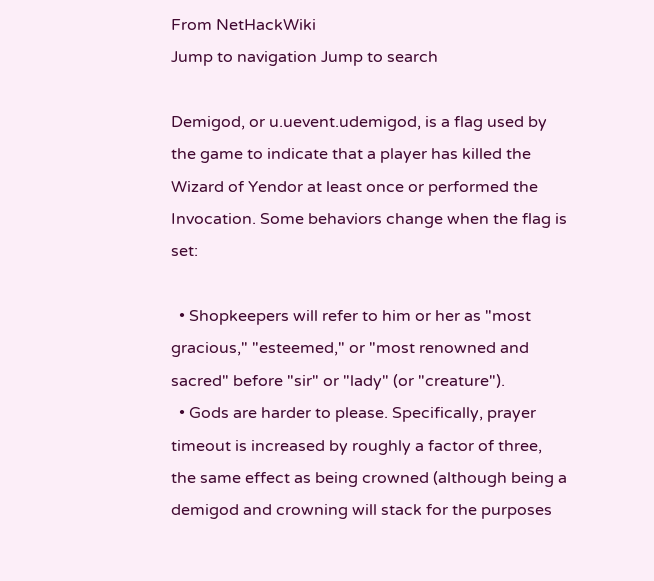From NetHackWiki
Jump to navigation Jump to search

Demigod, or u.uevent.udemigod, is a flag used by the game to indicate that a player has killed the Wizard of Yendor at least once or performed the Invocation. Some behaviors change when the flag is set:

  • Shopkeepers will refer to him or her as "most gracious," "esteemed," or "most renowned and sacred" before "sir" or "lady" (or "creature").
  • Gods are harder to please. Specifically, prayer timeout is increased by roughly a factor of three, the same effect as being crowned (although being a demigod and crowning will stack for the purposes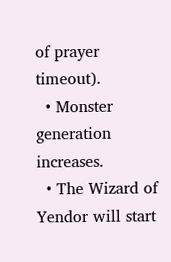of prayer timeout).
  • Monster generation increases.
  • The Wizard of Yendor will start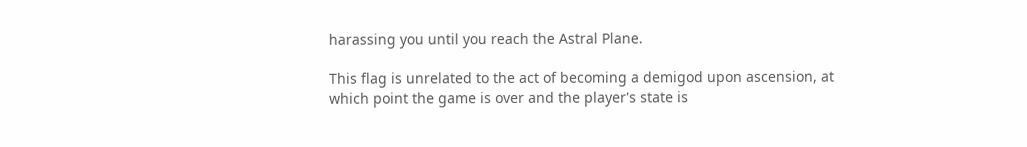harassing you until you reach the Astral Plane.

This flag is unrelated to the act of becoming a demigod upon ascension, at which point the game is over and the player's state is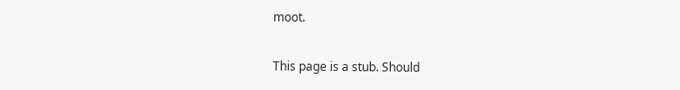moot.

This page is a stub. Should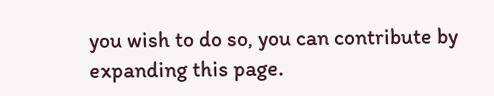you wish to do so, you can contribute by expanding this page.